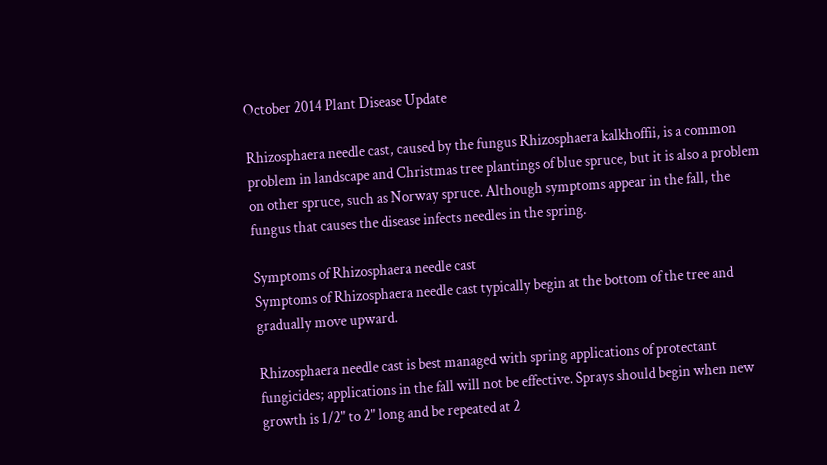October 2014 Plant Disease Update

Rhizosphaera needle cast, caused by the fungus Rhizosphaera kalkhoffii, is a common problem in landscape and Christmas tree plantings of blue spruce, but it is also a problem on other spruce, such as Norway spruce. Although symptoms appear in the fall, the fungus that causes the disease infects needles in the spring.

Symptoms of Rhizosphaera needle cast
Symptoms of Rhizosphaera needle cast typically begin at the bottom of the tree and gradually move upward.

Rhizosphaera needle cast is best managed with spring applications of protectant fungicides; applications in the fall will not be effective. Sprays should begin when new growth is 1/2" to 2" long and be repeated at 2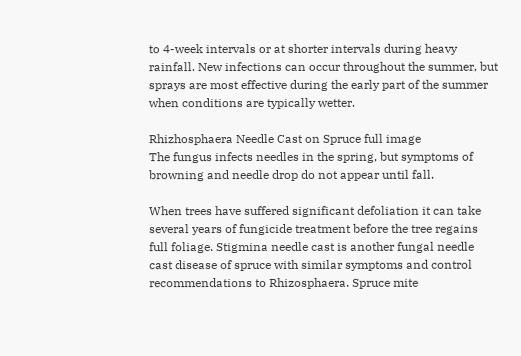to 4-week intervals or at shorter intervals during heavy rainfall. New infections can occur throughout the summer, but sprays are most effective during the early part of the summer when conditions are typically wetter.

Rhizhosphaera Needle Cast on Spruce full image
The fungus infects needles in the spring, but symptoms of browning and needle drop do not appear until fall.

When trees have suffered significant defoliation it can take several years of fungicide treatment before the tree regains full foliage. Stigmina needle cast is another fungal needle cast disease of spruce with similar symptoms and control recommendations to Rhizosphaera. Spruce mite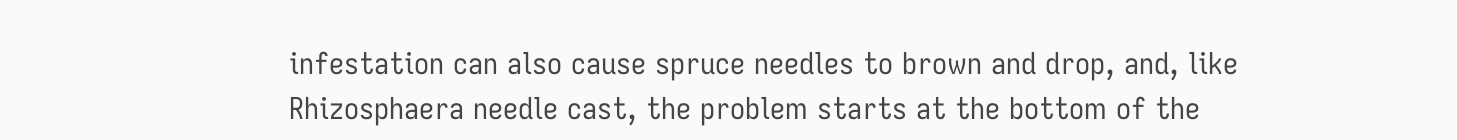infestation can also cause spruce needles to brown and drop, and, like Rhizosphaera needle cast, the problem starts at the bottom of the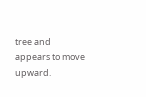tree and appears to move upward.